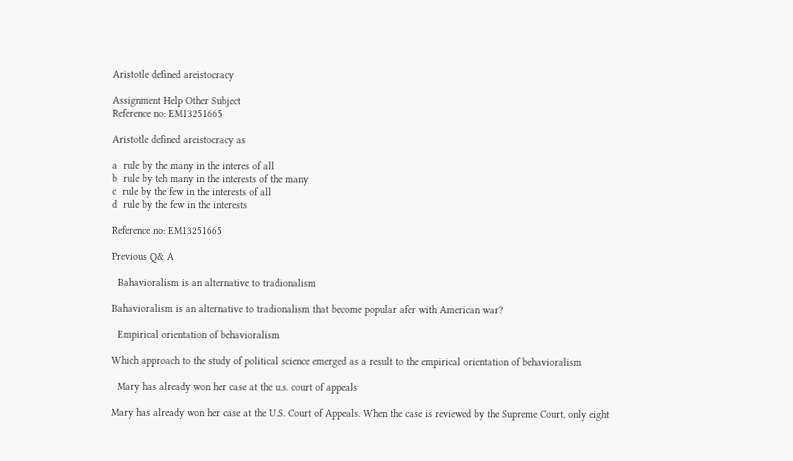Aristotle defined areistocracy

Assignment Help Other Subject
Reference no: EM13251665

Aristotle defined areistocracy as

a  rule by the many in the interes of all
b  rule by teh many in the interests of the many
c  rule by the few in the interests of all
d  rule by the few in the interests

Reference no: EM13251665

Previous Q& A

  Bahavioralism is an alternative to tradionalism

Bahavioralism is an alternative to tradionalism that become popular afer with American war?

  Empirical orientation of behavioralism

Which approach to the study of political science emerged as a result to the empirical orientation of behavioralism

  Mary has already won her case at the u.s. court of appeals

Mary has already won her case at the U.S. Court of Appeals. When the case is reviewed by the Supreme Court, only eight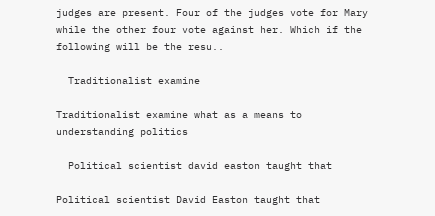judges are present. Four of the judges vote for Mary while the other four vote against her. Which if the following will be the resu..

  Traditionalist examine

Traditionalist examine what as a means to understanding politics

  Political scientist david easton taught that

Political scientist David Easton taught that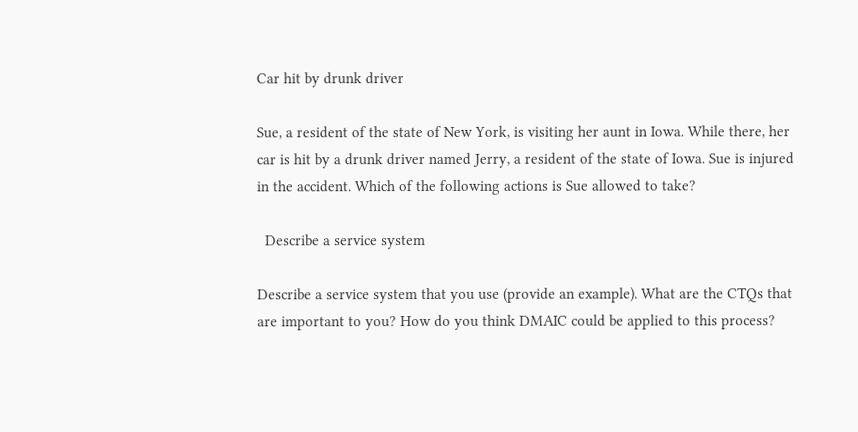Car hit by drunk driver

Sue, a resident of the state of New York, is visiting her aunt in Iowa. While there, her car is hit by a drunk driver named Jerry, a resident of the state of Iowa. Sue is injured in the accident. Which of the following actions is Sue allowed to take?

  Describe a service system

Describe a service system that you use (provide an example). What are the CTQs that are important to you? How do you think DMAIC could be applied to this process?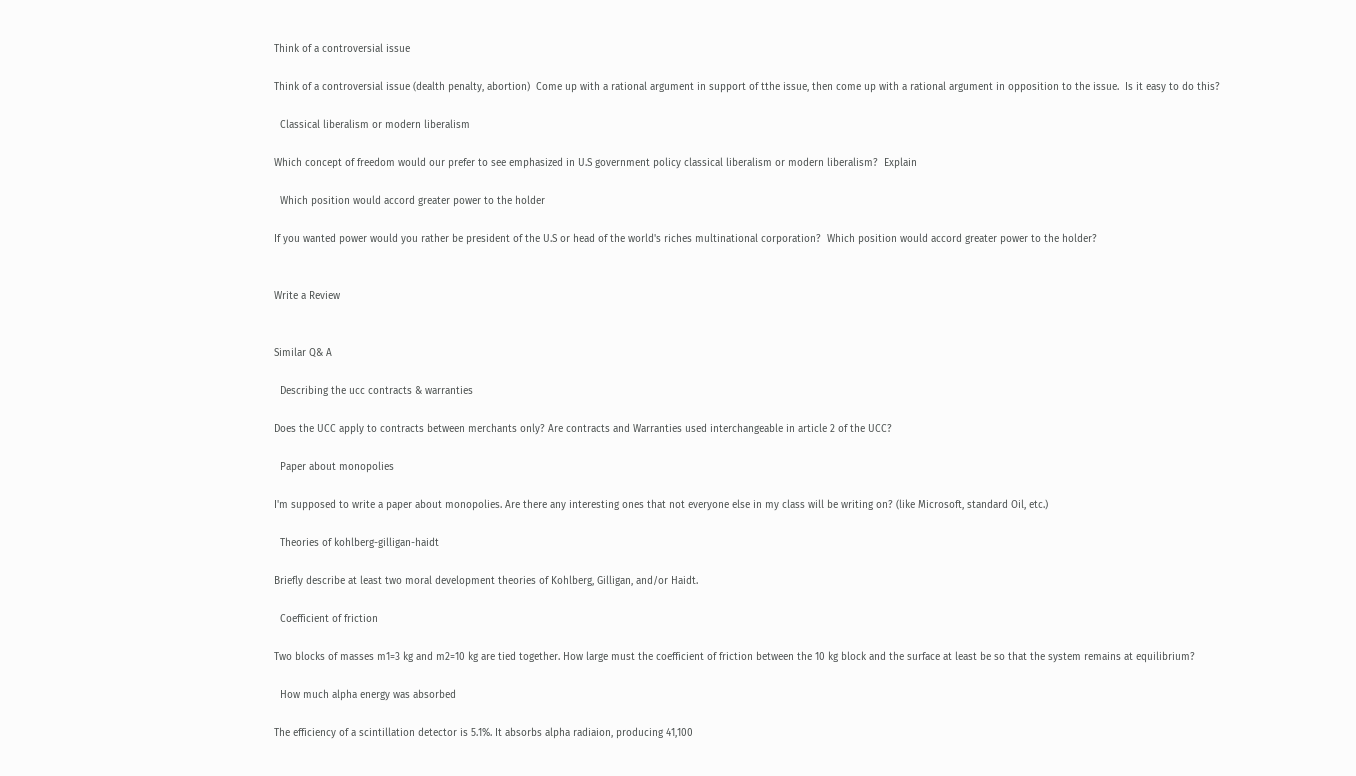Think of a controversial issue

Think of a controversial issue (dealth penalty, abortion)  Come up with a rational argument in support of tthe issue, then come up with a rational argument in opposition to the issue.  Is it easy to do this?

  Classical liberalism or modern liberalism

Which concept of freedom would our prefer to see emphasized in U.S government policy classical liberalism or modern liberalism?  Explain

  Which position would accord greater power to the holder

If you wanted power would you rather be president of the U.S or head of the world's riches multinational corporation?  Which position would accord greater power to the holder?


Write a Review


Similar Q& A

  Describing the ucc contracts & warranties

Does the UCC apply to contracts between merchants only? Are contracts and Warranties used interchangeable in article 2 of the UCC?

  Paper about monopolies

I'm supposed to write a paper about monopolies. Are there any interesting ones that not everyone else in my class will be writing on? (like Microsoft, standard Oil, etc.)

  Theories of kohlberg-gilligan-haidt

Briefly describe at least two moral development theories of Kohlberg, Gilligan, and/or Haidt.

  Coefficient of friction

Two blocks of masses m1=3 kg and m2=10 kg are tied together. How large must the coefficient of friction between the 10 kg block and the surface at least be so that the system remains at equilibrium?

  How much alpha energy was absorbed

The efficiency of a scintillation detector is 5.1%. It absorbs alpha radiaion, producing 41,100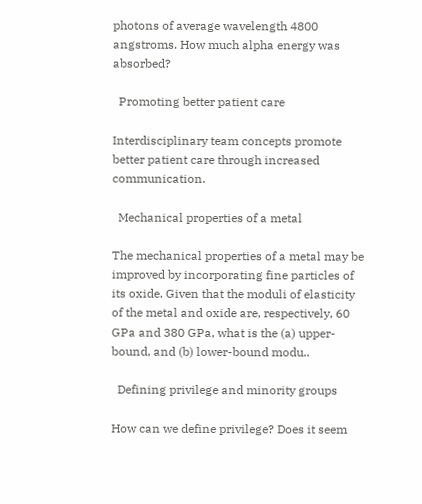photons of average wavelength 4800 angstroms. How much alpha energy was absorbed?

  Promoting better patient care

Interdisciplinary team concepts promote better patient care through increased communication.

  Mechanical properties of a metal

The mechanical properties of a metal may be improved by incorporating fine particles of its oxide. Given that the moduli of elasticity of the metal and oxide are, respectively, 60 GPa and 380 GPa, what is the (a) upper-bound, and (b) lower-bound modu..

  Defining privilege and minority groups

How can we define privilege? Does it seem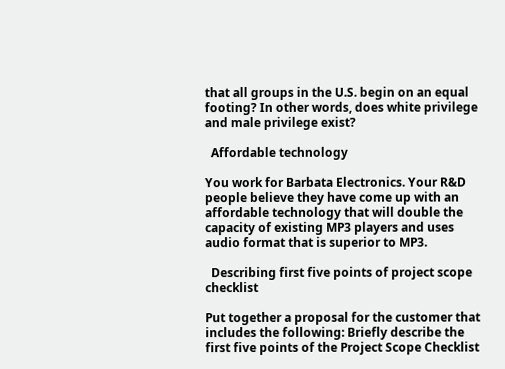that all groups in the U.S. begin on an equal footing? In other words, does white privilege and male privilege exist?

  Affordable technology

You work for Barbata Electronics. Your R&D people believe they have come up with an affordable technology that will double the capacity of existing MP3 players and uses audio format that is superior to MP3.

  Describing first five points of project scope checklist

Put together a proposal for the customer that includes the following: Briefly describe the first five points of the Project Scope Checklist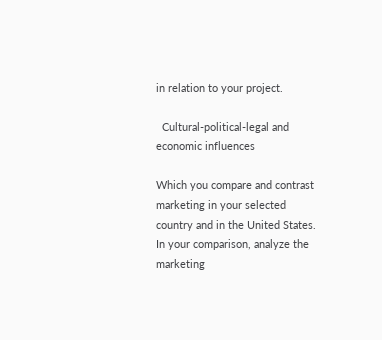in relation to your project.

  Cultural-political-legal and economic influences

Which you compare and contrast marketing in your selected country and in the United States. In your comparison, analyze the marketing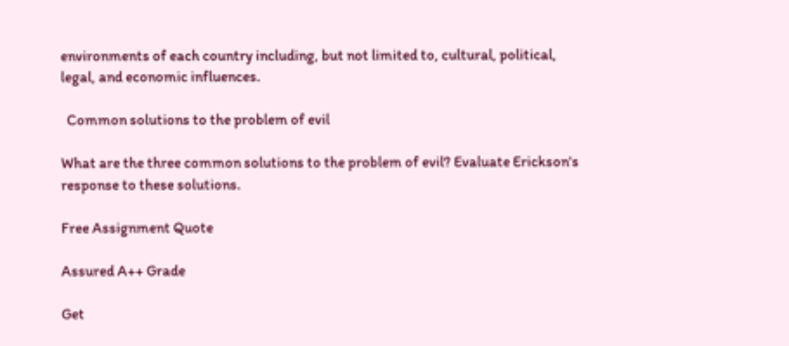environments of each country including, but not limited to, cultural, political, legal, and economic influences.

  Common solutions to the problem of evil

What are the three common solutions to the problem of evil? Evaluate Erickson's response to these solutions.

Free Assignment Quote

Assured A++ Grade

Get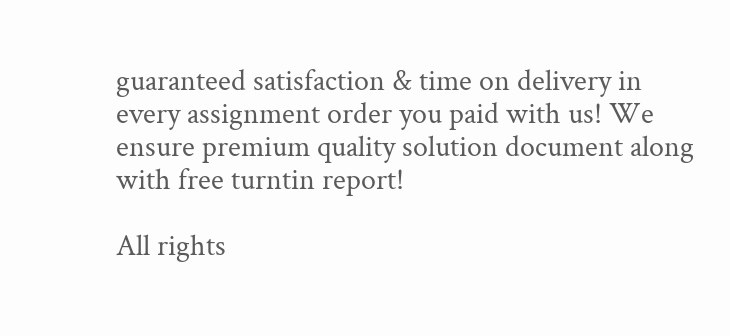guaranteed satisfaction & time on delivery in every assignment order you paid with us! We ensure premium quality solution document along with free turntin report!

All rights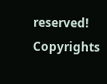reserved! Copyrights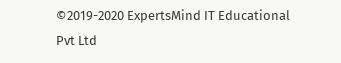©2019-2020 ExpertsMind IT Educational Pvt Ltd